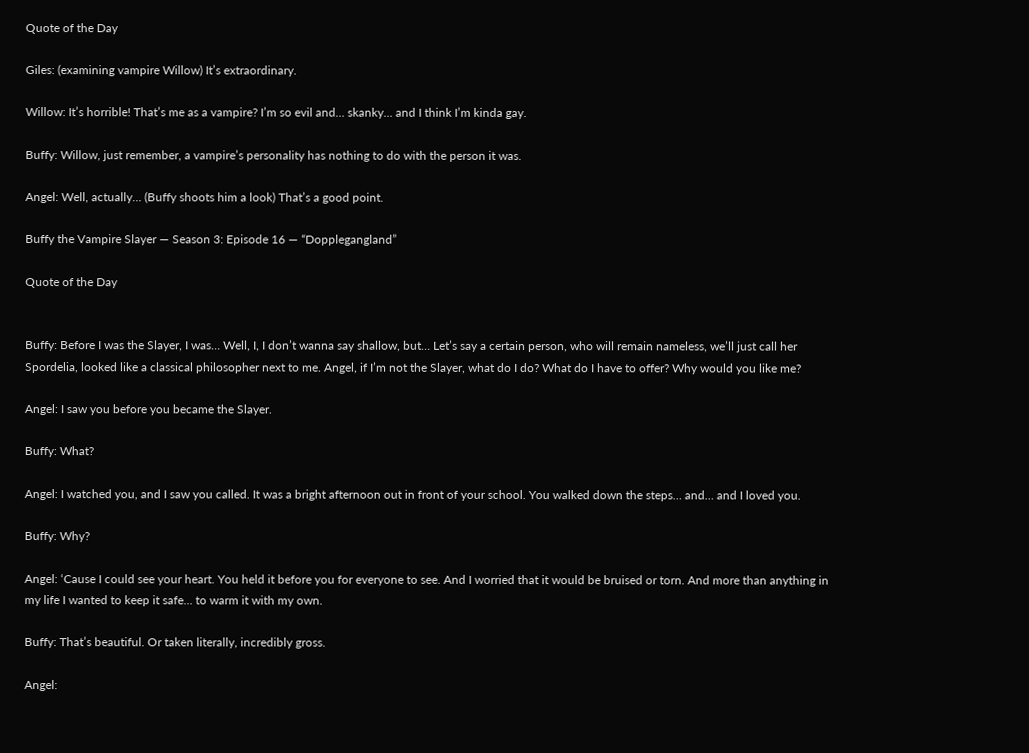Quote of the Day

Giles: (examining vampire Willow) It’s extraordinary.

Willow: It’s horrible! That’s me as a vampire? I’m so evil and… skanky… and I think I’m kinda gay.

Buffy: Willow, just remember, a vampire’s personality has nothing to do with the person it was.

Angel: Well, actually… (Buffy shoots him a look) That’s a good point.

Buffy the Vampire Slayer — Season 3: Episode 16 — “Dopplegangland”

Quote of the Day


Buffy: Before I was the Slayer, I was… Well, I, I don’t wanna say shallow, but… Let’s say a certain person, who will remain nameless, we’ll just call her Spordelia, looked like a classical philosopher next to me. Angel, if I’m not the Slayer, what do I do? What do I have to offer? Why would you like me?

Angel: I saw you before you became the Slayer.

Buffy: What?

Angel: I watched you, and I saw you called. It was a bright afternoon out in front of your school. You walked down the steps… and… and I loved you.

Buffy: Why?

Angel: ‘Cause I could see your heart. You held it before you for everyone to see. And I worried that it would be bruised or torn. And more than anything in my life I wanted to keep it safe… to warm it with my own.

Buffy: That’s beautiful. Or taken literally, incredibly gross.

Angel: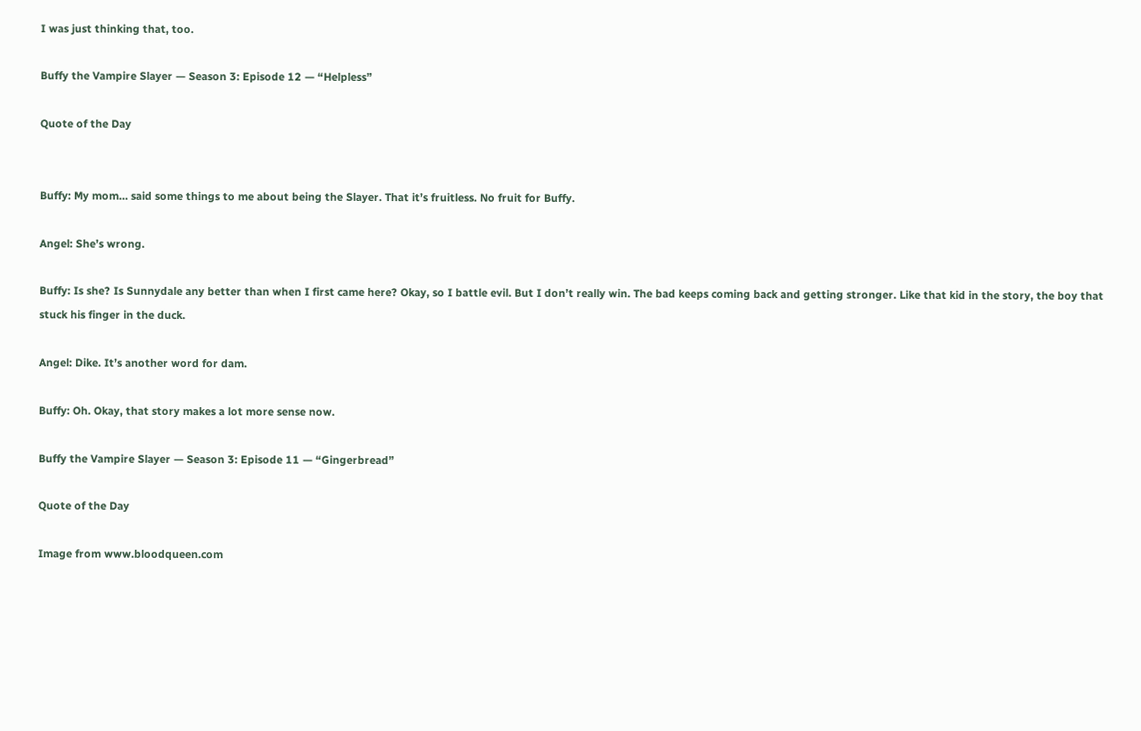I was just thinking that, too.

Buffy the Vampire Slayer — Season 3: Episode 12 — “Helpless”

Quote of the Day


Buffy: My mom… said some things to me about being the Slayer. That it’s fruitless. No fruit for Buffy.

Angel: She’s wrong.

Buffy: Is she? Is Sunnydale any better than when I first came here? Okay, so I battle evil. But I don’t really win. The bad keeps coming back and getting stronger. Like that kid in the story, the boy that stuck his finger in the duck.

Angel: Dike. It’s another word for dam.

Buffy: Oh. Okay, that story makes a lot more sense now.

Buffy the Vampire Slayer — Season 3: Episode 11 — “Gingerbread”

Quote of the Day

Image from www.bloodqueen.com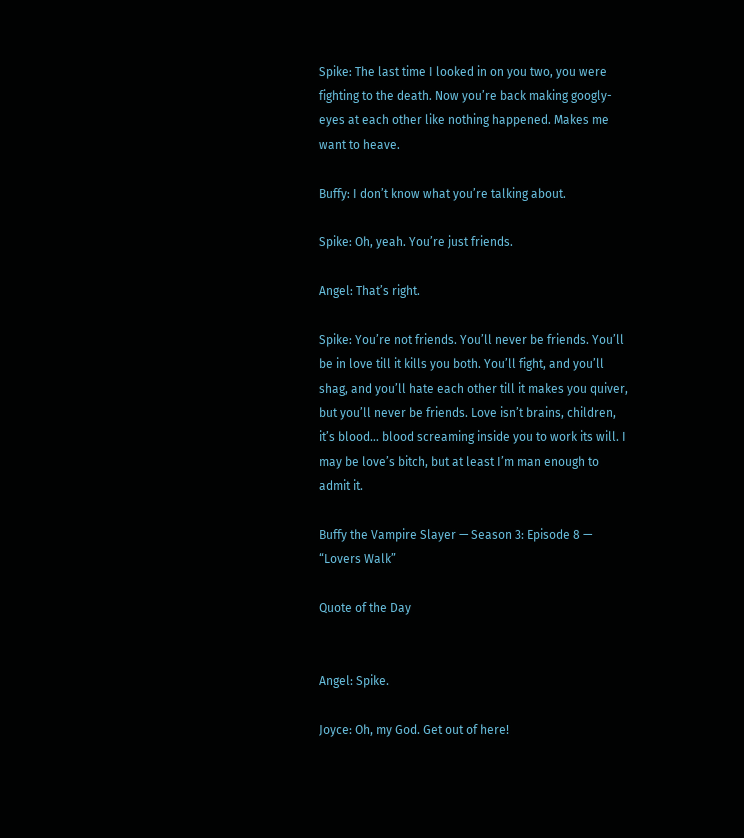Spike: The last time I looked in on you two, you were fighting to the death. Now you’re back making googly-eyes at each other like nothing happened. Makes me want to heave.

Buffy: I don’t know what you’re talking about.

Spike: Oh, yeah. You’re just friends.

Angel: That’s right.

Spike: You’re not friends. You’ll never be friends. You’ll be in love till it kills you both. You’ll fight, and you’ll shag, and you’ll hate each other till it makes you quiver, but you’ll never be friends. Love isn’t brains, children, it’s blood… blood screaming inside you to work its will. I may be love’s bitch, but at least I’m man enough to admit it.

Buffy the Vampire Slayer — Season 3: Episode 8 — “Lovers Walk”

Quote of the Day


Angel: Spike.

Joyce: Oh, my God. Get out of here!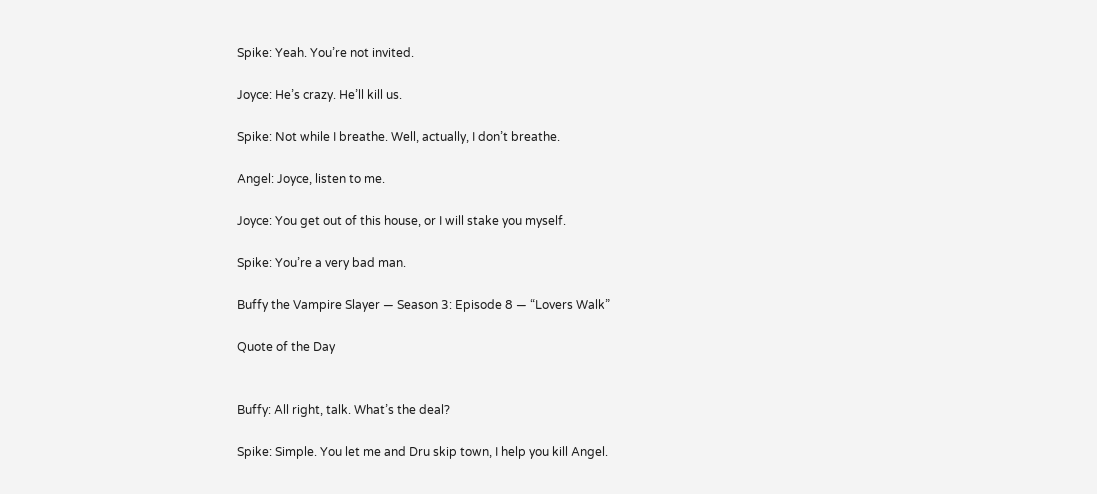Spike: Yeah. You’re not invited.

Joyce: He’s crazy. He’ll kill us.

Spike: Not while I breathe. Well, actually, I don’t breathe.

Angel: Joyce, listen to me.

Joyce: You get out of this house, or I will stake you myself.

Spike: You’re a very bad man.

Buffy the Vampire Slayer — Season 3: Episode 8 — “Lovers Walk”

Quote of the Day


Buffy: All right, talk. What’s the deal?

Spike: Simple. You let me and Dru skip town, I help you kill Angel.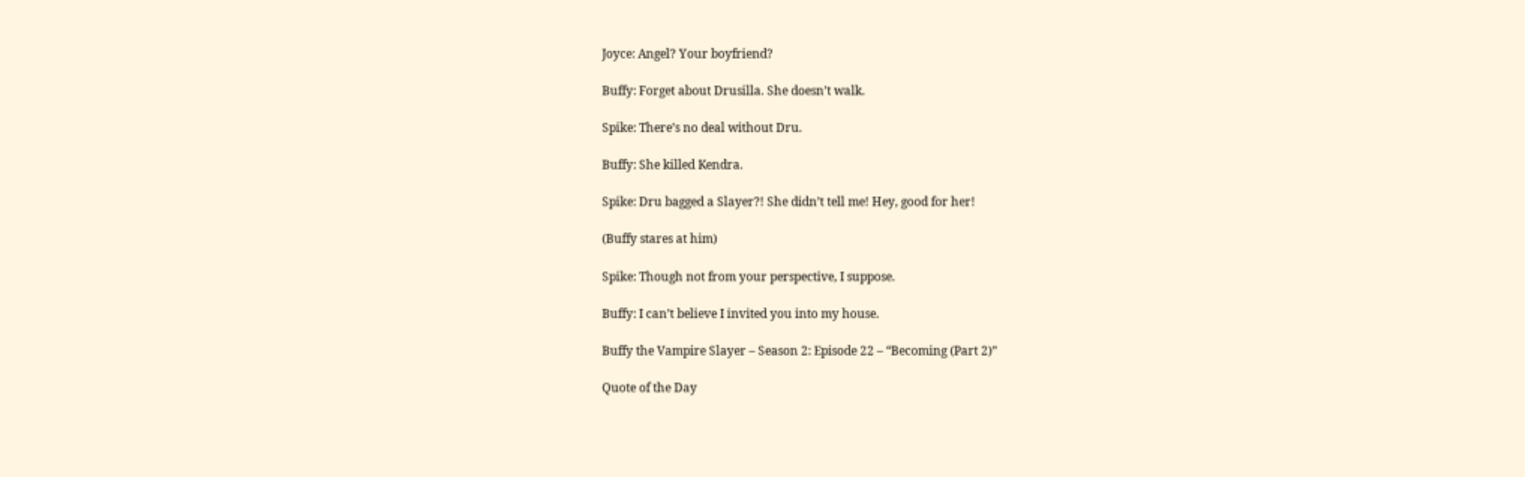Joyce: Angel? Your boyfriend?

Buffy: Forget about Drusilla. She doesn’t walk.

Spike: There’s no deal without Dru.

Buffy: She killed Kendra.

Spike: Dru bagged a Slayer?! She didn’t tell me! Hey, good for her!

(Buffy stares at him)

Spike: Though not from your perspective, I suppose.

Buffy: I can’t believe I invited you into my house.

Buffy the Vampire Slayer – Season 2: Episode 22 – “Becoming (Part 2)”

Quote of the Day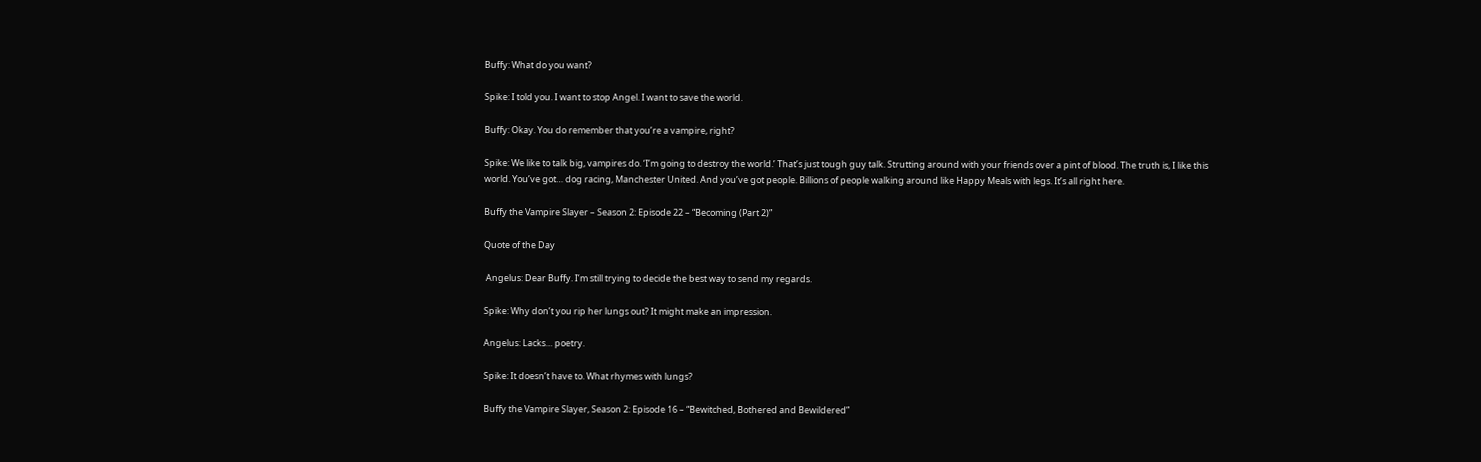Buffy: What do you want?

Spike: I told you. I want to stop Angel. I want to save the world.

Buffy: Okay. You do remember that you’re a vampire, right?

Spike: We like to talk big, vampires do. ‘I’m going to destroy the world.’ That’s just tough guy talk. Strutting around with your friends over a pint of blood. The truth is, I like this world. You’ve got… dog racing, Manchester United. And you’ve got people. Billions of people walking around like Happy Meals with legs. It’s all right here.

Buffy the Vampire Slayer – Season 2: Episode 22 – “Becoming (Part 2)”

Quote of the Day

 Angelus: Dear Buffy. I’m still trying to decide the best way to send my regards.

Spike: Why don’t you rip her lungs out? It might make an impression.

Angelus: Lacks… poetry.

Spike: It doesn’t have to. What rhymes with lungs?

Buffy the Vampire Slayer, Season 2: Episode 16 – “Bewitched, Bothered and Bewildered”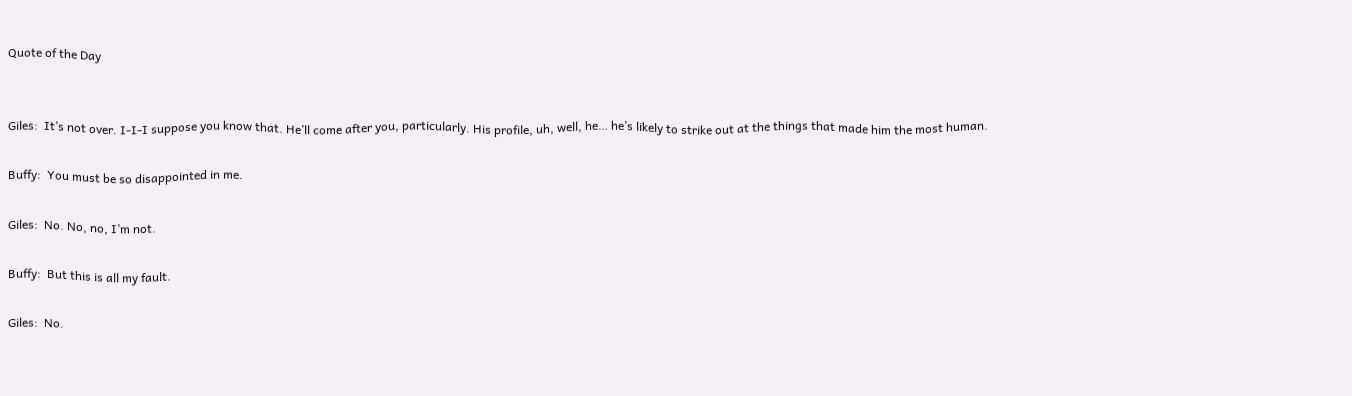Quote of the Day


Giles:  It’s not over. I-I-I suppose you know that. He’ll come after you, particularly. His profile, uh, well, he… he’s likely to strike out at the things that made him the most human.

Buffy:  You must be so disappointed in me.

Giles:  No. No, no, I’m not.

Buffy:  But this is all my fault.

Giles:  No.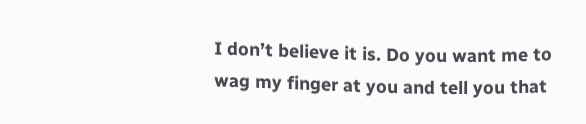I don’t believe it is. Do you want me to wag my finger at you and tell you that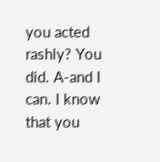you acted rashly? You did. A-and I can. I know that you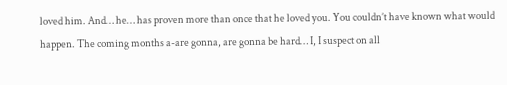loved him. And… he… has proven more than once that he loved you. You couldn’t have known what would happen. The coming months a-are gonna, are gonna be hard… I, I suspect on all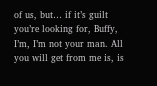of us, but… if it’s guilt you’re looking for, Buffy, I’m, I’m not your man. All you will get from me is, is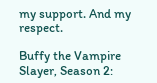my support. And my respect.

Buffy the Vampire Slayer, Season 2: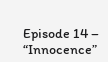Episode 14 – “Innocence”